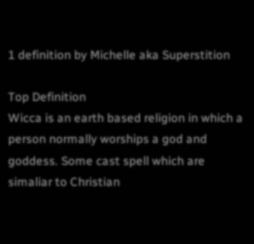1 definition by Michelle aka Superstition

Top Definition
Wicca is an earth based religion in which a person normally worships a god and goddess. Some cast spell which are simaliar to Christian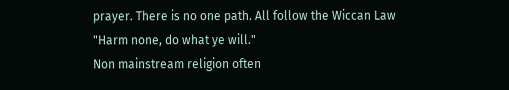prayer. There is no one path. All follow the Wiccan Law "Harm none, do what ye will."
Non mainstream religion often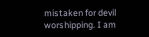mistaken for devil worshipping. I am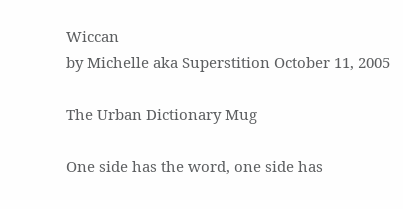Wiccan
by Michelle aka Superstition October 11, 2005

The Urban Dictionary Mug

One side has the word, one side has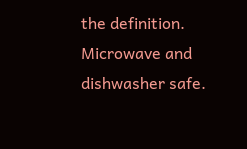the definition. Microwave and dishwasher safe.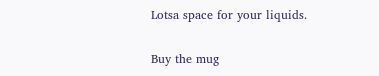Lotsa space for your liquids.

Buy the mug